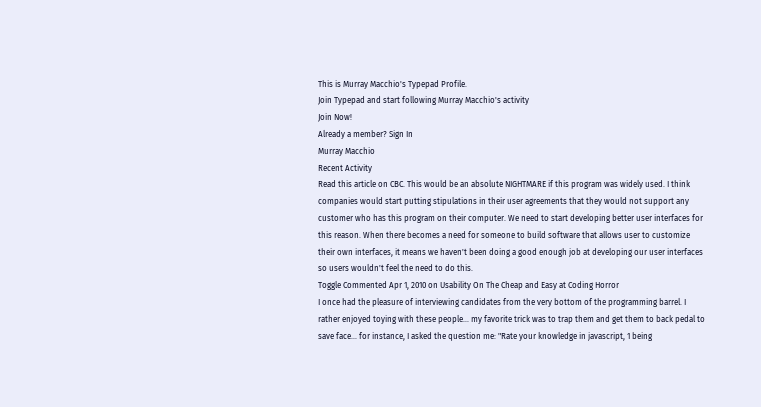This is Murray Macchio's Typepad Profile.
Join Typepad and start following Murray Macchio's activity
Join Now!
Already a member? Sign In
Murray Macchio
Recent Activity
Read this article on CBC. This would be an absolute NIGHTMARE if this program was widely used. I think companies would start putting stipulations in their user agreements that they would not support any customer who has this program on their computer. We need to start developing better user interfaces for this reason. When there becomes a need for someone to build software that allows user to customize their own interfaces, it means we haven't been doing a good enough job at developing our user interfaces so users wouldn't feel the need to do this.
Toggle Commented Apr 1, 2010 on Usability On The Cheap and Easy at Coding Horror
I once had the pleasure of interviewing candidates from the very bottom of the programming barrel. I rather enjoyed toying with these people... my favorite trick was to trap them and get them to back pedal to save face... for instance, I asked the question me: "Rate your knowledge in javascript, 1 being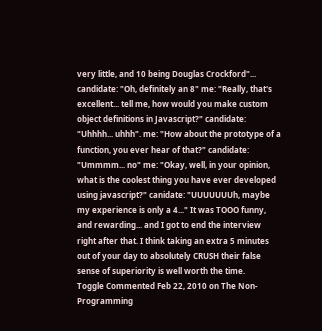very little, and 10 being Douglas Crockford"... candidate: "Oh, definitely an 8" me: "Really, that's excellent... tell me, how would you make custom object definitions in Javascript?" candidate: "Uhhhh... uhhh". me: "How about the prototype of a function, you ever hear of that?" candidate: "Ummmm... no" me: "Okay, well, in your opinion, what is the coolest thing you have ever developed using javascript?" canidate: "UUUUUUUh, maybe my experience is only a 4..." It was TOOO funny, and rewarding... and I got to end the interview right after that. I think taking an extra 5 minutes out of your day to absolutely CRUSH their false sense of superiority is well worth the time.
Toggle Commented Feb 22, 2010 on The Non-Programming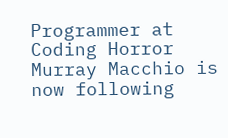Programmer at Coding Horror
Murray Macchio is now following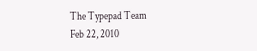The Typepad Team
Feb 22, 2010